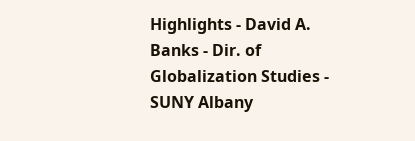Highlights - David A. Banks - Dir. of Globalization Studies - SUNY Albany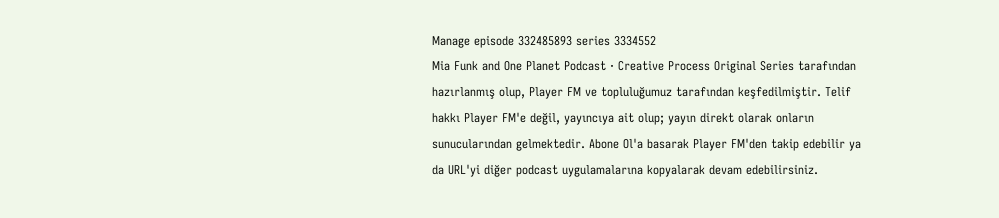Manage episode 332485893 series 3334552
Mia Funk and One Planet Podcast · Creative Process Original Series tarafından hazırlanmış olup, Player FM ve topluluğumuz tarafından keşfedilmiştir. Telif hakkı Player FM'e değil, yayıncıya ait olup; yayın direkt olarak onların sunucularından gelmektedir. Abone Ol'a basarak Player FM'den takip edebilir ya da URL'yi diğer podcast uygulamalarına kopyalarak devam edebilirsiniz.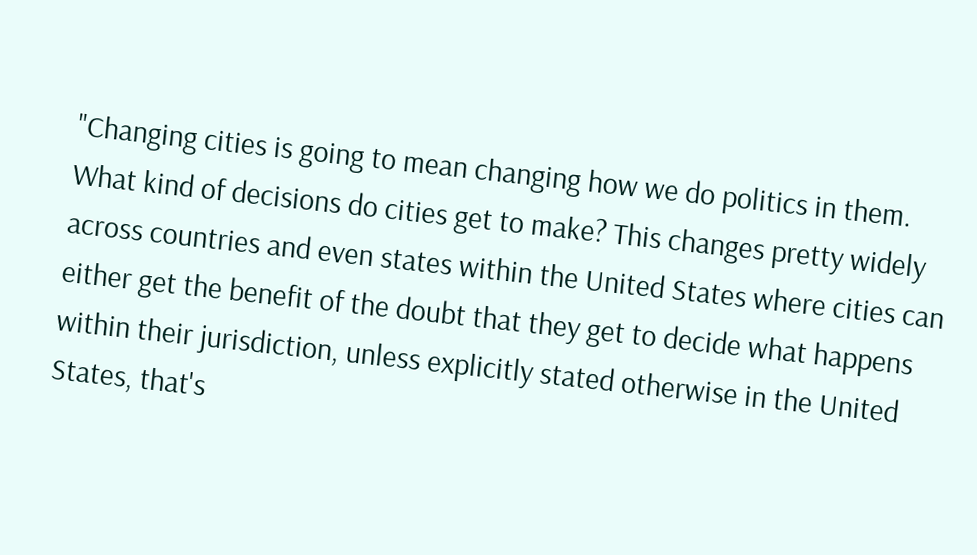"Changing cities is going to mean changing how we do politics in them. What kind of decisions do cities get to make? This changes pretty widely across countries and even states within the United States where cities can either get the benefit of the doubt that they get to decide what happens within their jurisdiction, unless explicitly stated otherwise in the United States, that's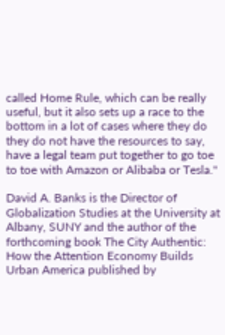called Home Rule, which can be really useful, but it also sets up a race to the bottom in a lot of cases where they do they do not have the resources to say, have a legal team put together to go toe to toe with Amazon or Alibaba or Tesla."

David A. Banks is the Director of Globalization Studies at the University at Albany, SUNY and the author of the forthcoming book The City Authentic: How the Attention Economy Builds Urban America published by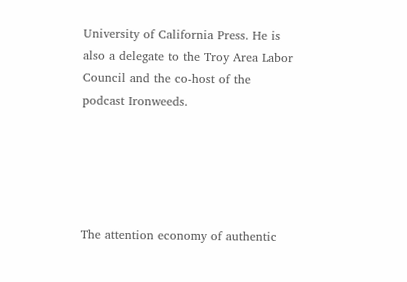University of California Press. He is also a delegate to the Troy Area Labor Council and the co-host of the podcast Ironweeds.





The attention economy of authentic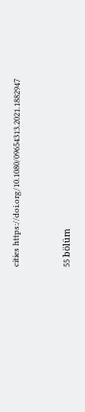cities https://doi.org/10.1080/09654313.2021.1882947


55 bölüm